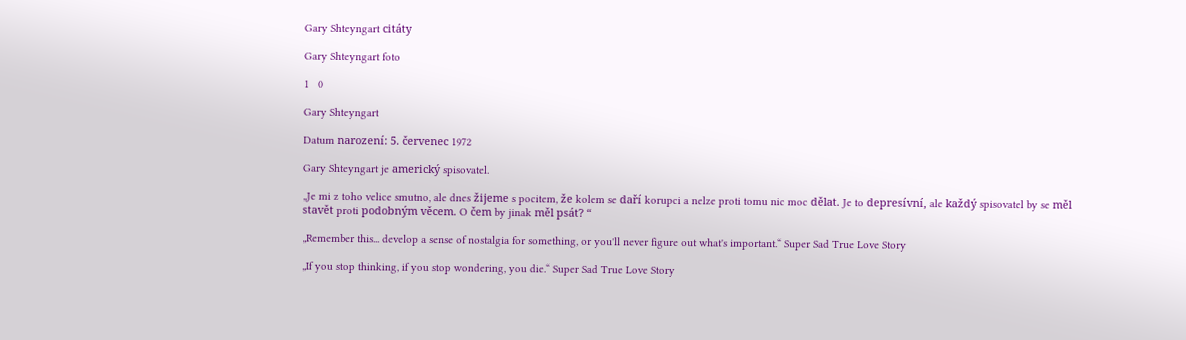Gary Shteyngart citáty

Gary Shteyngart foto

1   0

Gary Shteyngart

Datum narození: 5. červenec 1972

Gary Shteyngart je americký spisovatel.

„Je mi z toho velice smutno, ale dnes žijeme s pocitem, že kolem se daří korupci a nelze proti tomu nic moc dělat. Je to depresívní, ale každý spisovatel by se měl stavět proti podobným věcem. O čem by jinak měl psát? “

„Remember this... develop a sense of nostalgia for something, or you'll never figure out what's important.“ Super Sad True Love Story

„If you stop thinking, if you stop wondering, you die.“ Super Sad True Love Story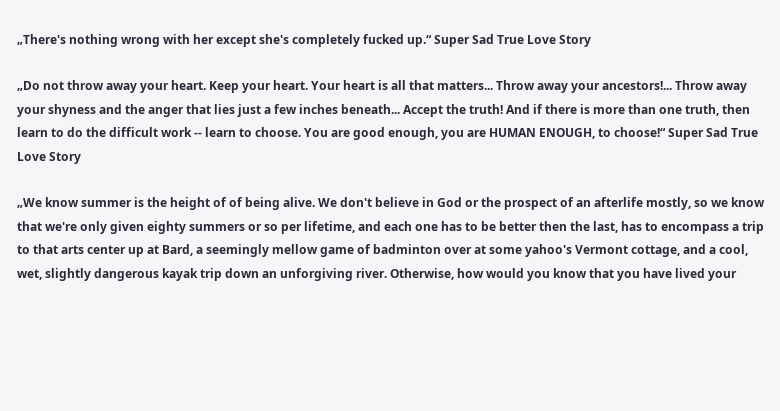„There's nothing wrong with her except she's completely fucked up.“ Super Sad True Love Story

„Do not throw away your heart. Keep your heart. Your heart is all that matters... Throw away your ancestors!... Throw away your shyness and the anger that lies just a few inches beneath... Accept the truth! And if there is more than one truth, then learn to do the difficult work -- learn to choose. You are good enough, you are HUMAN ENOUGH, to choose!“ Super Sad True Love Story

„We know summer is the height of of being alive. We don't believe in God or the prospect of an afterlife mostly, so we know that we're only given eighty summers or so per lifetime, and each one has to be better then the last, has to encompass a trip to that arts center up at Bard, a seemingly mellow game of badminton over at some yahoo's Vermont cottage, and a cool, wet, slightly dangerous kayak trip down an unforgiving river. Otherwise, how would you know that you have lived your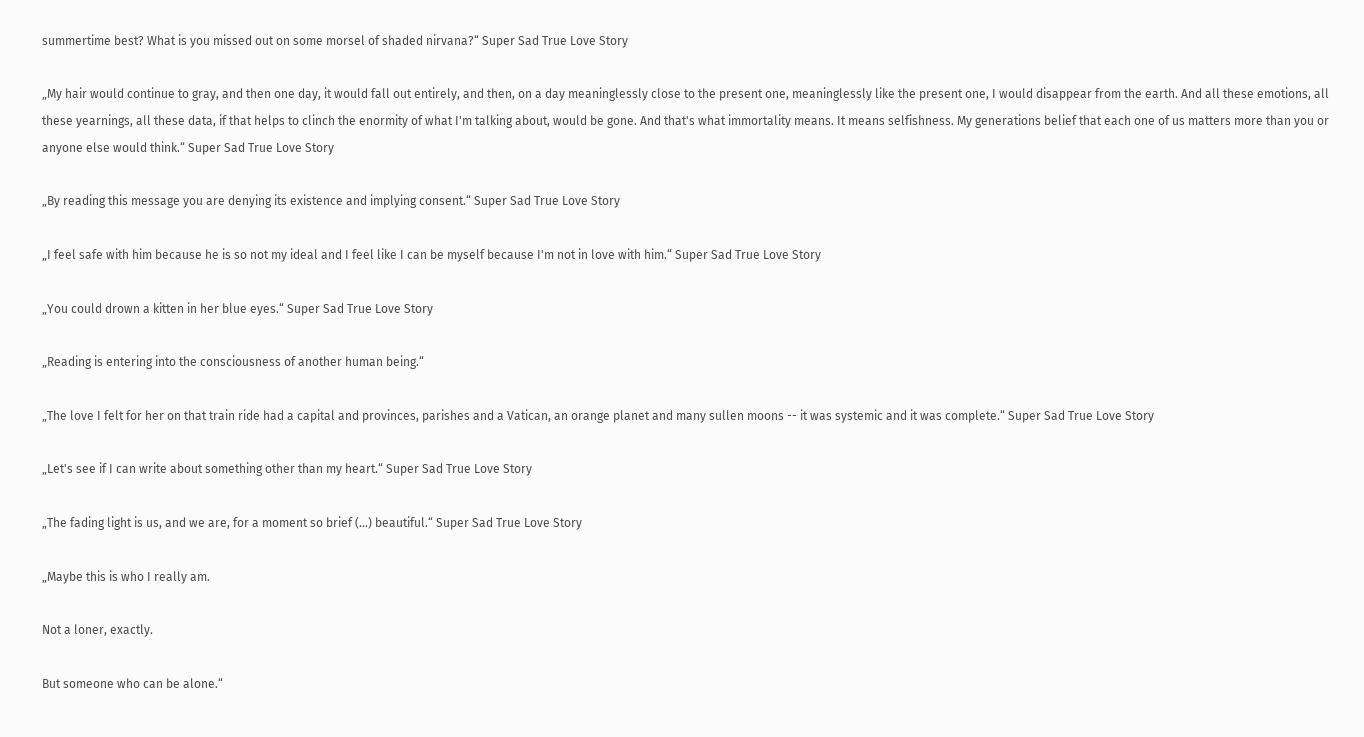summertime best? What is you missed out on some morsel of shaded nirvana?“ Super Sad True Love Story

„My hair would continue to gray, and then one day, it would fall out entirely, and then, on a day meaninglessly close to the present one, meaninglessly like the present one, I would disappear from the earth. And all these emotions, all these yearnings, all these data, if that helps to clinch the enormity of what I'm talking about, would be gone. And that's what immortality means. It means selfishness. My generations belief that each one of us matters more than you or anyone else would think.“ Super Sad True Love Story

„By reading this message you are denying its existence and implying consent.“ Super Sad True Love Story

„I feel safe with him because he is so not my ideal and I feel like I can be myself because I'm not in love with him.“ Super Sad True Love Story

„You could drown a kitten in her blue eyes.“ Super Sad True Love Story

„Reading is entering into the consciousness of another human being.“

„The love I felt for her on that train ride had a capital and provinces, parishes and a Vatican, an orange planet and many sullen moons -- it was systemic and it was complete.“ Super Sad True Love Story

„Let's see if I can write about something other than my heart.“ Super Sad True Love Story

„The fading light is us, and we are, for a moment so brief (...) beautiful.“ Super Sad True Love Story

„Maybe this is who I really am.

Not a loner, exactly.

But someone who can be alone.“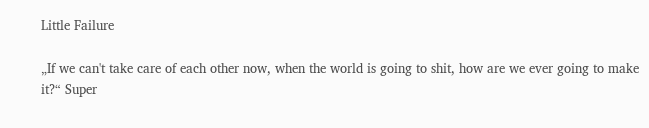Little Failure

„If we can't take care of each other now, when the world is going to shit, how are we ever going to make it?“ Super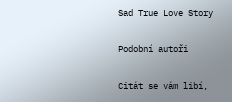Sad True Love Story

Podobní autoři

Citát se vám libí,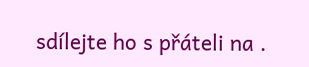sdílejte ho s přáteli na .